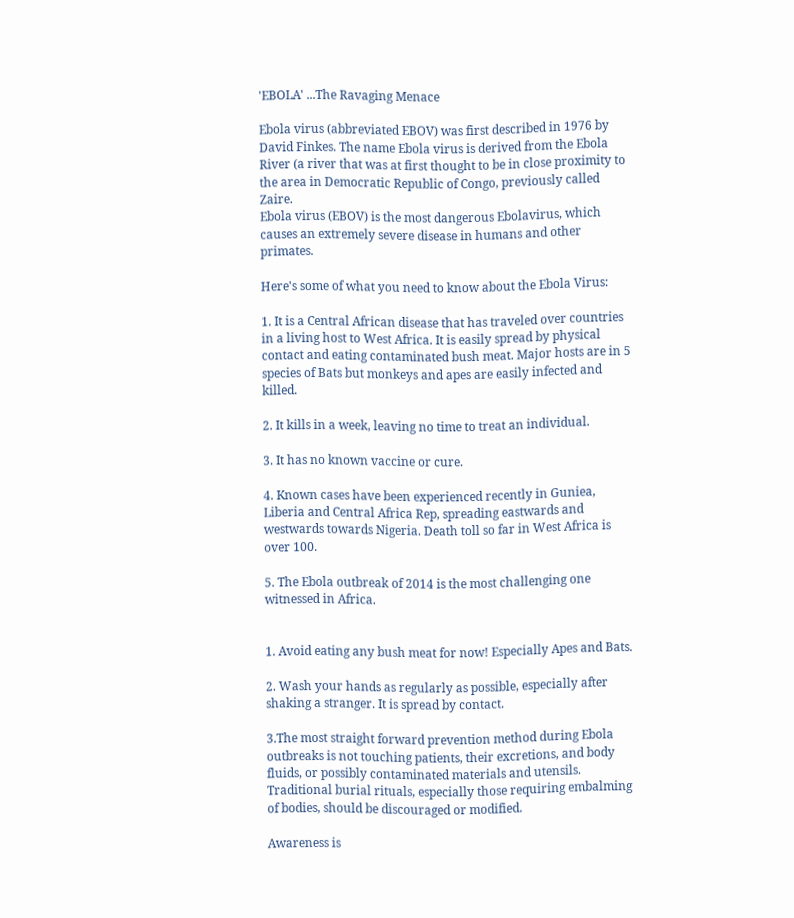'EBOLA' ...The Ravaging Menace

Ebola virus (abbreviated EBOV) was first described in 1976 by David Finkes. The name Ebola virus is derived from the Ebola River (a river that was at first thought to be in close proximity to the area in Democratic Republic of Congo, previously called Zaire.
Ebola virus (EBOV) is the most dangerous Ebolavirus, which causes an extremely severe disease in humans and other primates.

Here's some of what you need to know about the Ebola Virus:

1. It is a Central African disease that has traveled over countries in a living host to West Africa. It is easily spread by physical contact and eating contaminated bush meat. Major hosts are in 5 species of Bats but monkeys and apes are easily infected and killed.

2. It kills in a week, leaving no time to treat an individual.

3. It has no known vaccine or cure.

4. Known cases have been experienced recently in Guniea, Liberia and Central Africa Rep, spreading eastwards and westwards towards Nigeria. Death toll so far in West Africa is over 100.

5. The Ebola outbreak of 2014 is the most challenging one witnessed in Africa.


1. Avoid eating any bush meat for now! Especially Apes and Bats.

2. Wash your hands as regularly as possible, especially after shaking a stranger. It is spread by contact.

3.The most straight forward prevention method during Ebola outbreaks is not touching patients, their excretions, and body fluids, or possibly contaminated materials and utensils. Traditional burial rituals, especially those requiring embalming of bodies, should be discouraged or modified.

Awareness is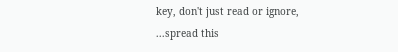key, don't just read or ignore,
...spread this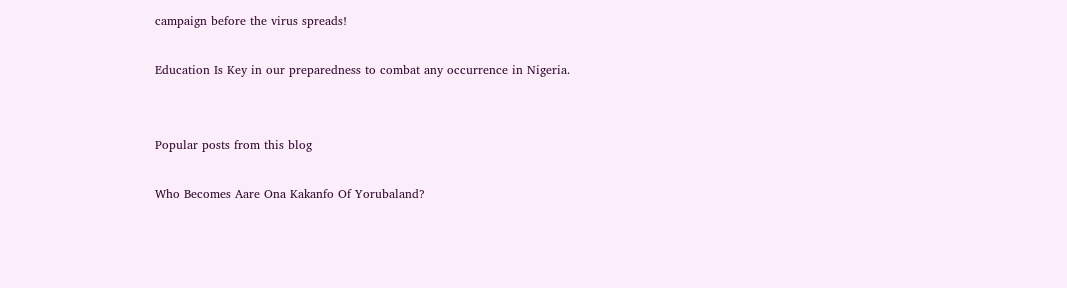campaign before the virus spreads!

Education Is Key in our preparedness to combat any occurrence in Nigeria.


Popular posts from this blog

Who Becomes Aare Ona Kakanfo Of Yorubaland?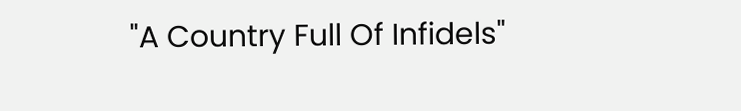"A Country Full Of Infidels"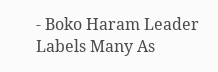- Boko Haram Leader Labels Many As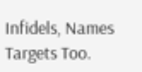Infidels, Names Targets Too.